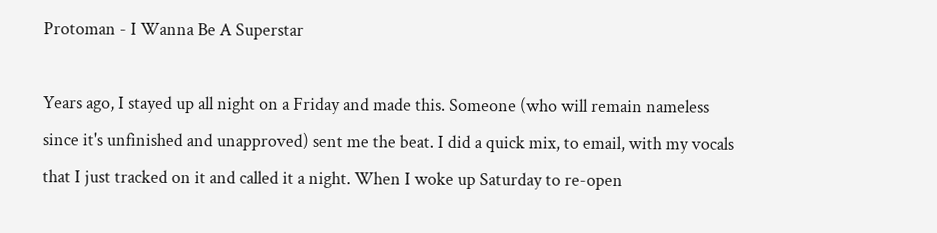Protoman - I Wanna Be A Superstar

Years ago, I stayed up all night on a Friday and made this. Someone (who will remain nameless since it's unfinished and unapproved) sent me the beat. I did a quick mix, to email, with my vocals that I just tracked on it and called it a night. When I woke up Saturday to re-open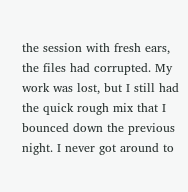the session with fresh ears, the files had corrupted. My work was lost, but I still had the quick rough mix that I bounced down the previous night. I never got around to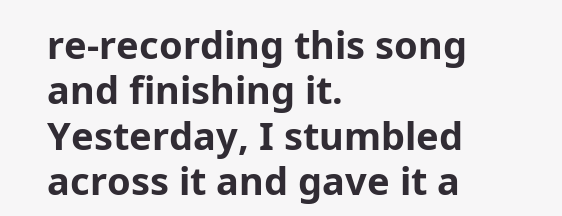re-recording this song and finishing it. Yesterday, I stumbled across it and gave it a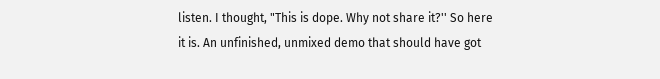listen. I thought, "This is dope. Why not share it?'' So here it is. An unfinished, unmixed demo that should have got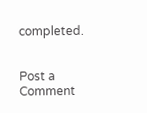completed.


Post a Comment